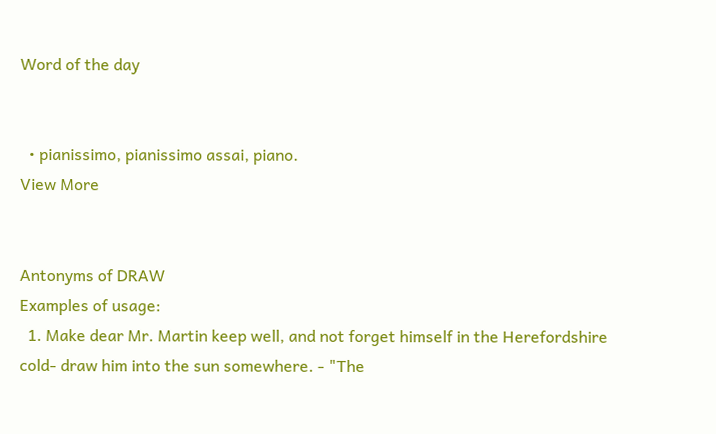Word of the day


  • pianissimo, pianissimo assai, piano.
View More


Antonyms of DRAW
Examples of usage:
  1. Make dear Mr. Martin keep well, and not forget himself in the Herefordshire cold- draw him into the sun somewhere. - "The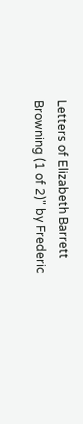Letters of Elizabeth Barrett Browning (1 of 2)" by Frederic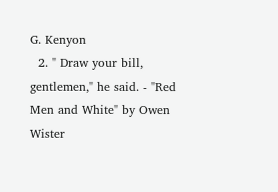G. Kenyon
  2. " Draw your bill, gentlemen," he said. - "Red Men and White" by Owen Wister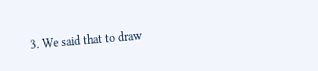3. We said that to draw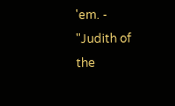'em. - "Judith of the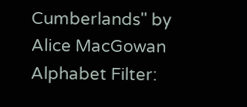Cumberlands" by Alice MacGowan
Alphabet Filter: